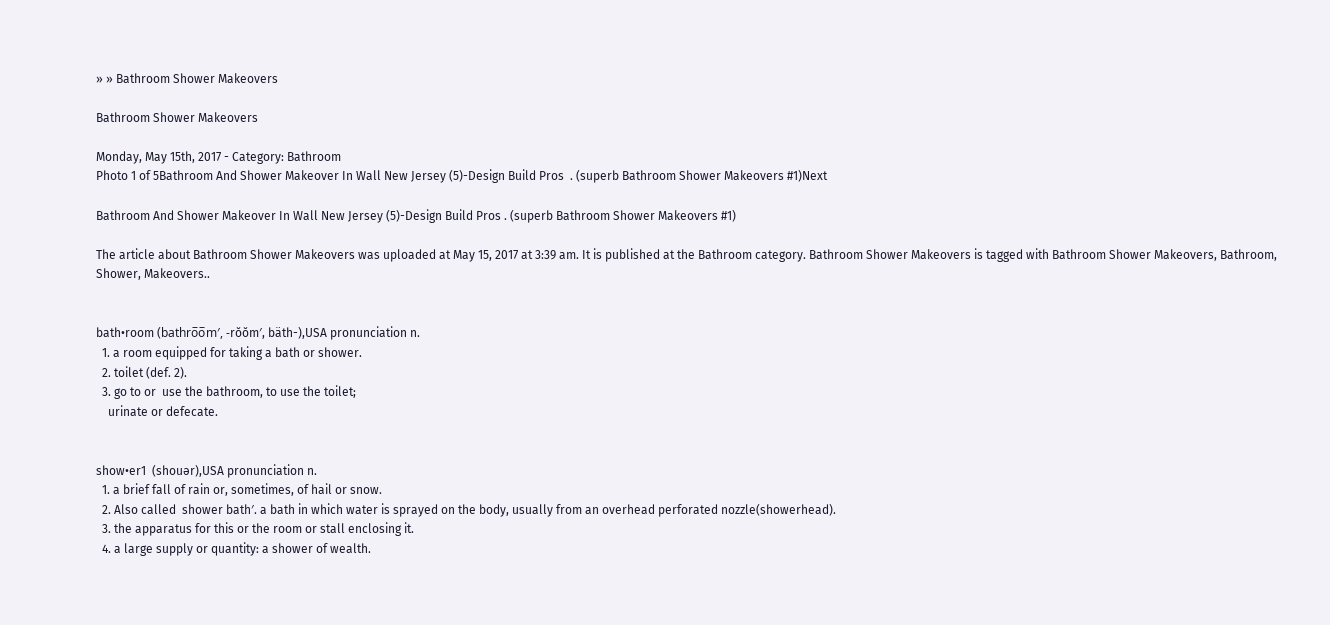» » Bathroom Shower Makeovers

Bathroom Shower Makeovers

Monday, May 15th, 2017 - Category: Bathroom
Photo 1 of 5Bathroom And Shower Makeover In Wall New Jersey (5)-Design Build Pros  . (superb Bathroom Shower Makeovers #1)Next

Bathroom And Shower Makeover In Wall New Jersey (5)-Design Build Pros . (superb Bathroom Shower Makeovers #1)

The article about Bathroom Shower Makeovers was uploaded at May 15, 2017 at 3:39 am. It is published at the Bathroom category. Bathroom Shower Makeovers is tagged with Bathroom Shower Makeovers, Bathroom, Shower, Makeovers..


bath•room (bathro̅o̅m′, -rŏŏm′, bäth-),USA pronunciation n.
  1. a room equipped for taking a bath or shower.
  2. toilet (def. 2).
  3. go to or  use the bathroom, to use the toilet;
    urinate or defecate.


show•er1  (shouər),USA pronunciation n.
  1. a brief fall of rain or, sometimes, of hail or snow.
  2. Also called  shower bath′. a bath in which water is sprayed on the body, usually from an overhead perforated nozzle(showerhead).
  3. the apparatus for this or the room or stall enclosing it.
  4. a large supply or quantity: a shower of wealth.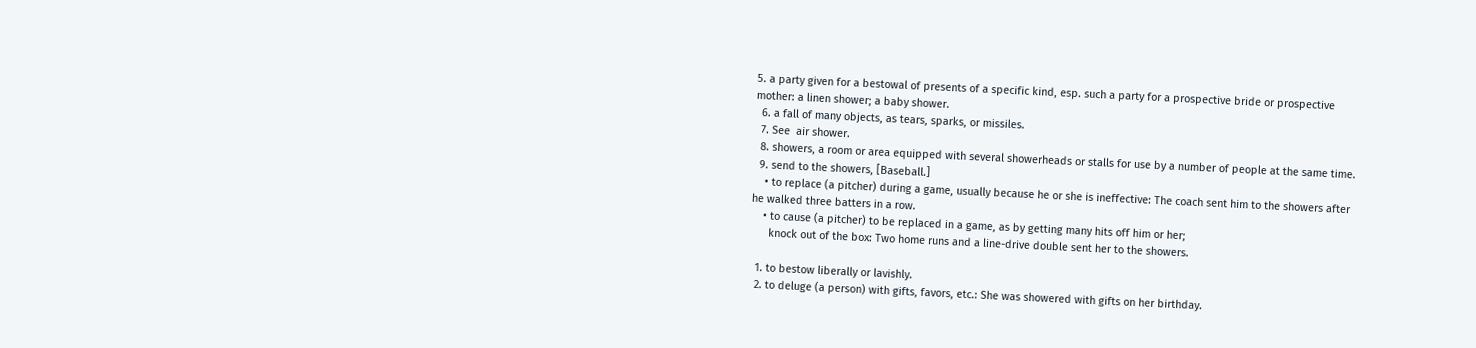5. a party given for a bestowal of presents of a specific kind, esp. such a party for a prospective bride or prospective mother: a linen shower; a baby shower.
  6. a fall of many objects, as tears, sparks, or missiles.
  7. See  air shower.
  8. showers, a room or area equipped with several showerheads or stalls for use by a number of people at the same time.
  9. send to the showers, [Baseball.]
    • to replace (a pitcher) during a game, usually because he or she is ineffective: The coach sent him to the showers after he walked three batters in a row.
    • to cause (a pitcher) to be replaced in a game, as by getting many hits off him or her;
      knock out of the box: Two home runs and a line-drive double sent her to the showers.

  1. to bestow liberally or lavishly.
  2. to deluge (a person) with gifts, favors, etc.: She was showered with gifts on her birthday.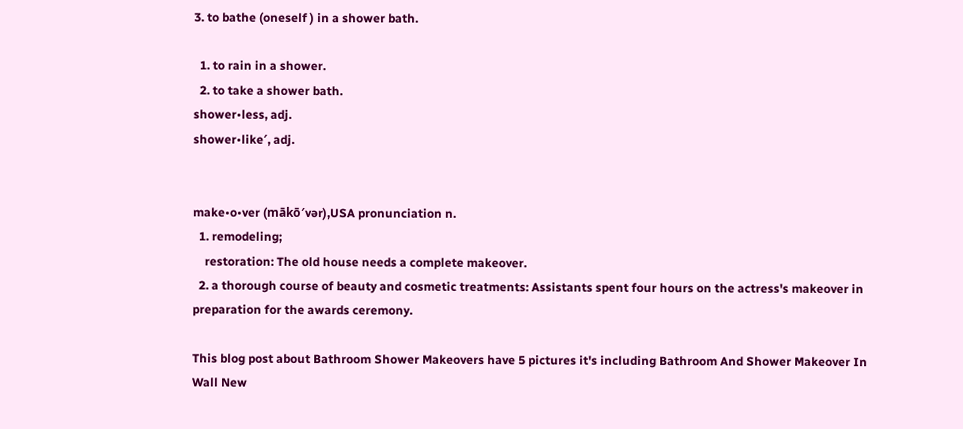3. to bathe (oneself ) in a shower bath.

  1. to rain in a shower.
  2. to take a shower bath.
shower•less, adj.
shower•like′, adj.


make•o•ver (mākō′vər),USA pronunciation n.
  1. remodeling;
    restoration: The old house needs a complete makeover.
  2. a thorough course of beauty and cosmetic treatments: Assistants spent four hours on the actress's makeover in preparation for the awards ceremony.

This blog post about Bathroom Shower Makeovers have 5 pictures it's including Bathroom And Shower Makeover In Wall New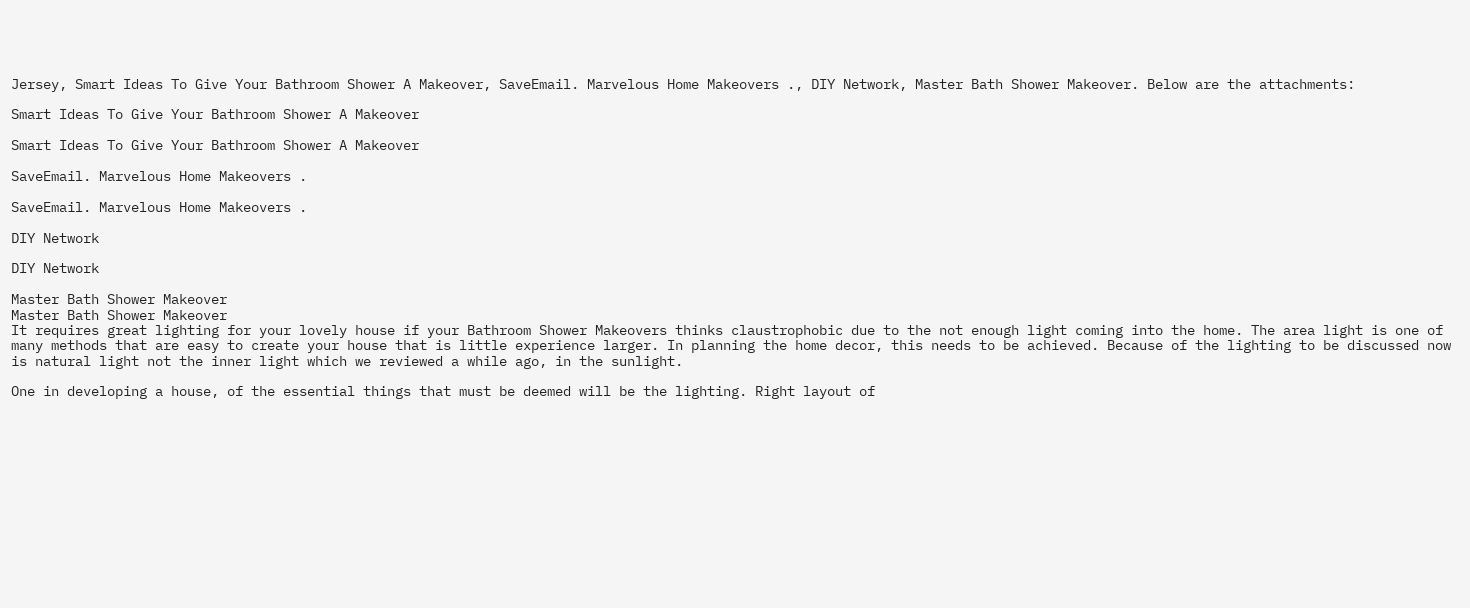Jersey, Smart Ideas To Give Your Bathroom Shower A Makeover, SaveEmail. Marvelous Home Makeovers ., DIY Network, Master Bath Shower Makeover. Below are the attachments:

Smart Ideas To Give Your Bathroom Shower A Makeover

Smart Ideas To Give Your Bathroom Shower A Makeover

SaveEmail. Marvelous Home Makeovers .

SaveEmail. Marvelous Home Makeovers .

DIY Network

DIY Network

Master Bath Shower Makeover
Master Bath Shower Makeover
It requires great lighting for your lovely house if your Bathroom Shower Makeovers thinks claustrophobic due to the not enough light coming into the home. The area light is one of many methods that are easy to create your house that is little experience larger. In planning the home decor, this needs to be achieved. Because of the lighting to be discussed now is natural light not the inner light which we reviewed a while ago, in the sunlight.

One in developing a house, of the essential things that must be deemed will be the lighting. Right layout of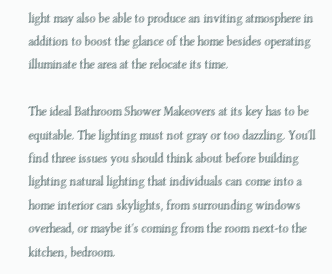light may also be able to produce an inviting atmosphere in addition to boost the glance of the home besides operating illuminate the area at the relocate its time.

The ideal Bathroom Shower Makeovers at its key has to be equitable. The lighting must not gray or too dazzling. You'll find three issues you should think about before building lighting natural lighting that individuals can come into a home interior can skylights, from surrounding windows overhead, or maybe it's coming from the room next-to the kitchen, bedroom.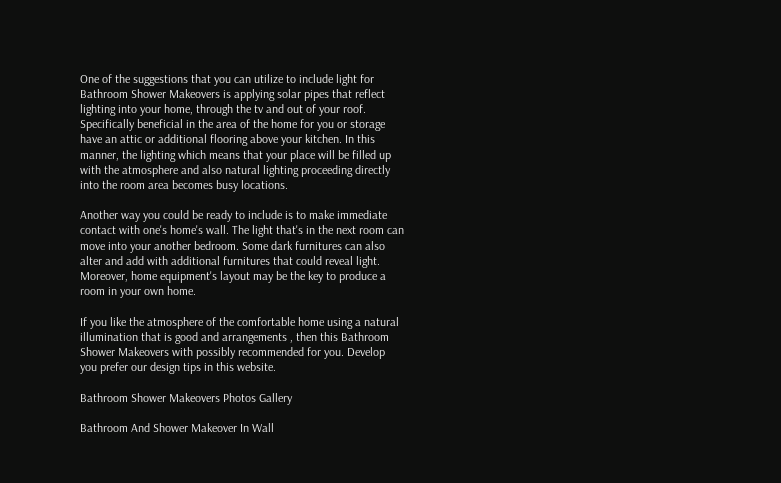One of the suggestions that you can utilize to include light for Bathroom Shower Makeovers is applying solar pipes that reflect lighting into your home, through the tv and out of your roof. Specifically beneficial in the area of the home for you or storage have an attic or additional flooring above your kitchen. In this manner, the lighting which means that your place will be filled up with the atmosphere and also natural lighting proceeding directly into the room area becomes busy locations.

Another way you could be ready to include is to make immediate contact with one's home's wall. The light that's in the next room can move into your another bedroom. Some dark furnitures can also alter and add with additional furnitures that could reveal light. Moreover, home equipment's layout may be the key to produce a room in your own home.

If you like the atmosphere of the comfortable home using a natural illumination that is good and arrangements , then this Bathroom Shower Makeovers with possibly recommended for you. Develop you prefer our design tips in this website.

Bathroom Shower Makeovers Photos Gallery

Bathroom And Shower Makeover In Wall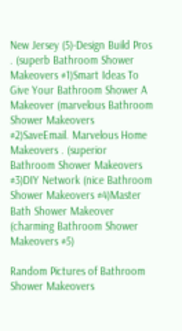New Jersey (5)-Design Build Pros  . (superb Bathroom Shower Makeovers #1)Smart Ideas To Give Your Bathroom Shower A Makeover (marvelous Bathroom Shower Makeovers #2)SaveEmail. Marvelous Home Makeovers . (superior Bathroom Shower Makeovers #3)DIY Network (nice Bathroom Shower Makeovers #4)Master Bath Shower Makeover (charming Bathroom Shower Makeovers #5)

Random Pictures of Bathroom Shower Makeovers